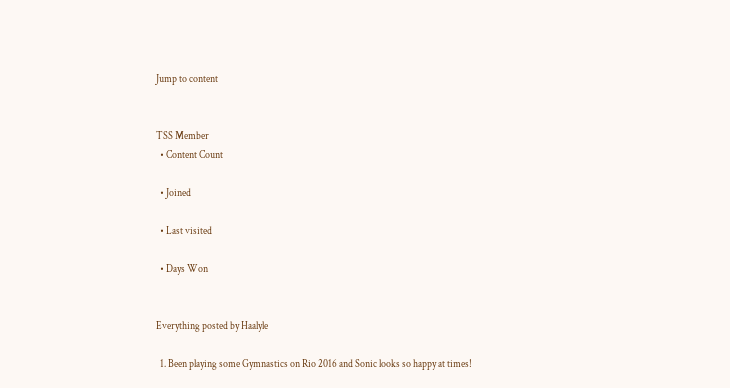Jump to content


TSS Member
  • Content Count

  • Joined

  • Last visited

  • Days Won


Everything posted by Haalyle

  1. Been playing some Gymnastics on Rio 2016 and Sonic looks so happy at times!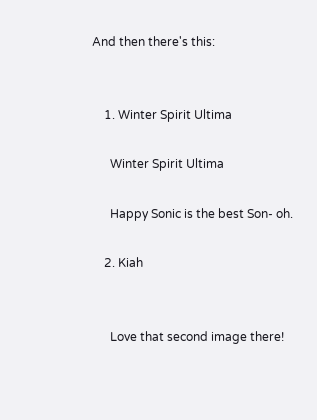And then there's this:


    1. Winter Spirit Ultima

      Winter Spirit Ultima

      Happy Sonic is the best Son- oh.

    2. Kiah


      Love that second image there!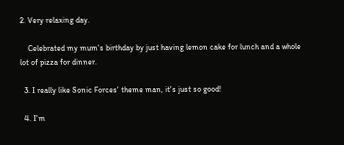2. Very relaxing day.

    Celebrated my mum's birthday by just having lemon cake for lunch and a whole lot of pizza for dinner.

  3. I really like Sonic Forces' theme man, it's just so good!

  4. I'm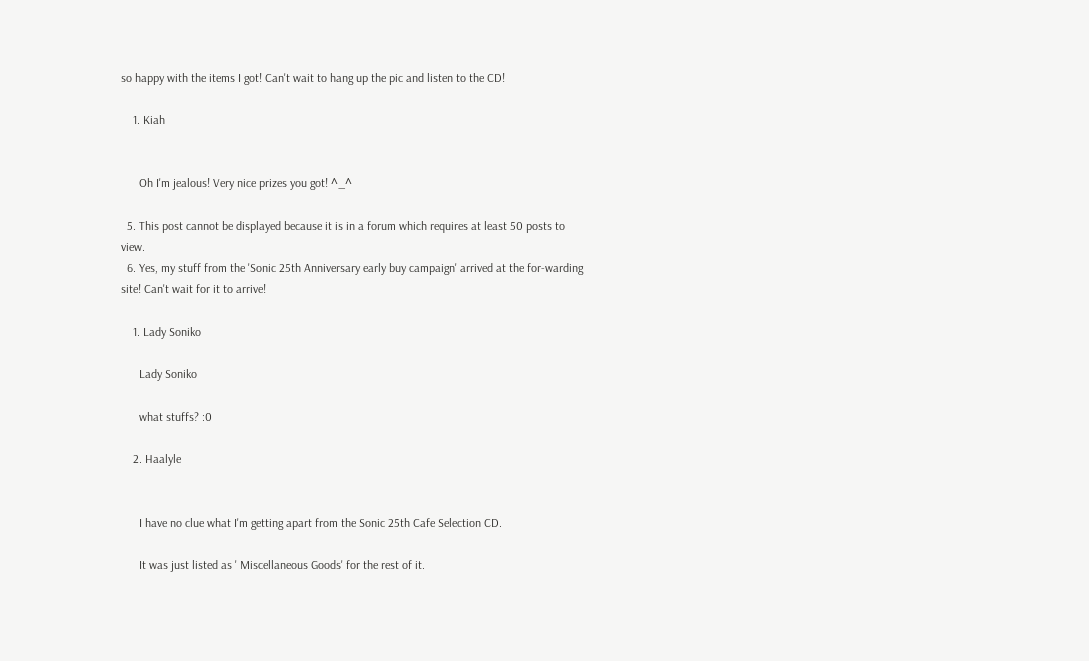so happy with the items I got! Can't wait to hang up the pic and listen to the CD!

    1. Kiah


      Oh I'm jealous! Very nice prizes you got! ^_^

  5. This post cannot be displayed because it is in a forum which requires at least 50 posts to view.
  6. Yes, my stuff from the 'Sonic 25th Anniversary early buy campaign' arrived at the for-warding site! Can't wait for it to arrive!

    1. Lady Soniko

      Lady Soniko

      what stuffs? :0

    2. Haalyle


      I have no clue what I'm getting apart from the Sonic 25th Cafe Selection CD.

      It was just listed as ' Miscellaneous Goods' for the rest of it.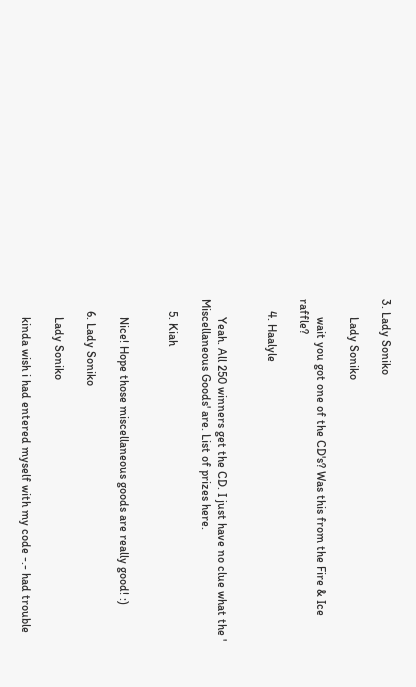3. Lady Soniko

      Lady Soniko

      wait you got one of the CD's? Was this from the Fire & Ice raffle?

    4. Haalyle


      Yeah. All 250 winners get the CD. I just have no clue what the ' Miscellaneous Goods' are. List of prizes here.

    5. Kiah


      Nice! Hope those miscellaneous goods are really good! :)

    6. Lady Soniko

      Lady Soniko

      kinda wish i had entered myself with my code -.- had trouble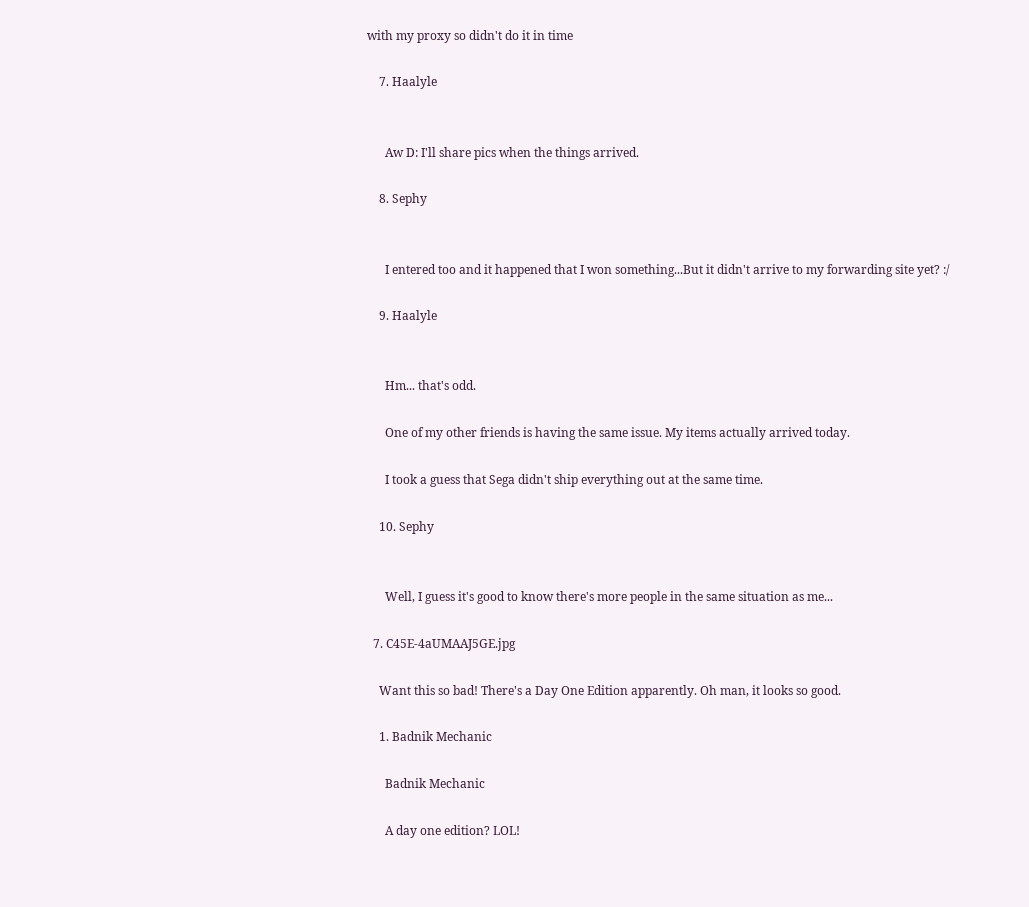with my proxy so didn't do it in time

    7. Haalyle


      Aw D: I'll share pics when the things arrived.

    8. Sephy


      I entered too and it happened that I won something...But it didn't arrive to my forwarding site yet? :/

    9. Haalyle


      Hm... that's odd.

      One of my other friends is having the same issue. My items actually arrived today.

      I took a guess that Sega didn't ship everything out at the same time.

    10. Sephy


      Well, I guess it's good to know there's more people in the same situation as me...

  7. C45E-4aUMAAJ5GE.jpg

    Want this so bad! There's a Day One Edition apparently. Oh man, it looks so good.

    1. Badnik Mechanic

      Badnik Mechanic

      A day one edition? LOL!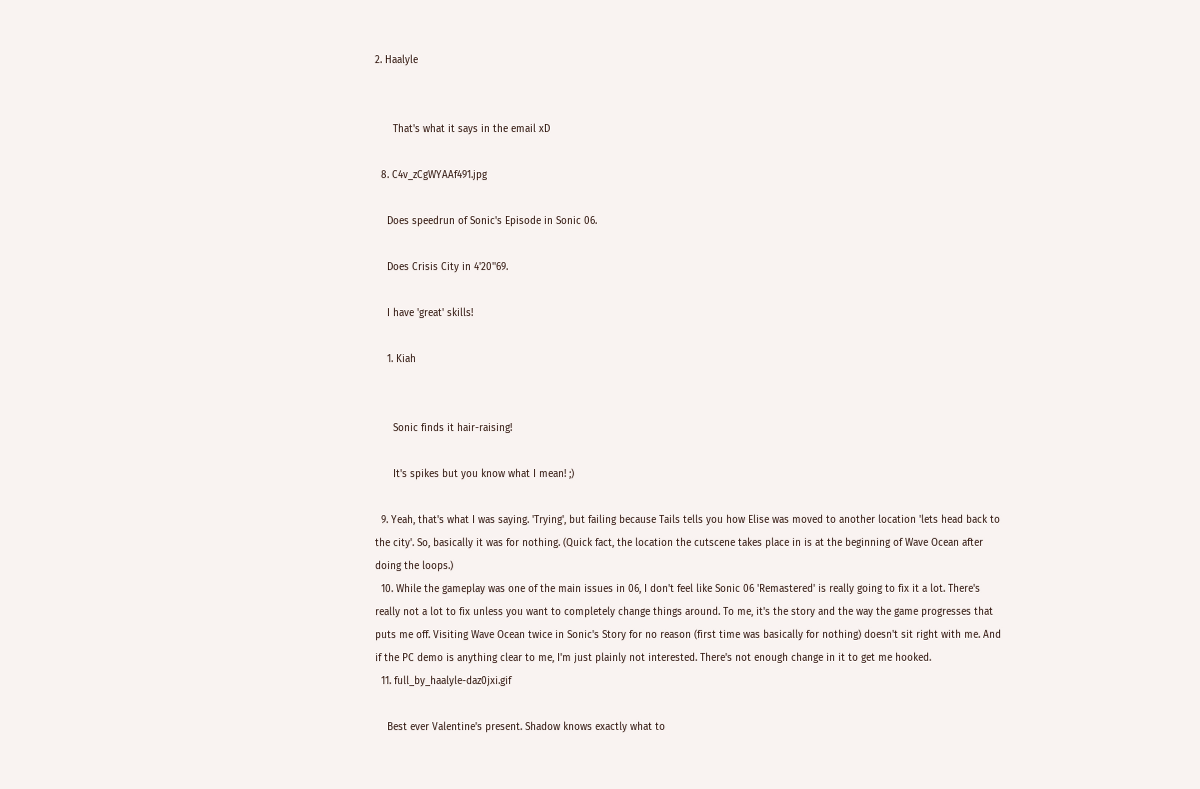2. Haalyle


      That's what it says in the email xD

  8. C4v_zCgWYAAf491.jpg

    Does speedrun of Sonic's Episode in Sonic 06.

    Does Crisis City in 4'20''69.

    I have 'great' skills!

    1. Kiah


      Sonic finds it hair-raising!

      It's spikes but you know what I mean! ;)

  9. Yeah, that's what I was saying. 'Trying', but failing because Tails tells you how Elise was moved to another location 'lets head back to the city'. So, basically it was for nothing. (Quick fact, the location the cutscene takes place in is at the beginning of Wave Ocean after doing the loops.)
  10. While the gameplay was one of the main issues in 06, I don't feel like Sonic 06 'Remastered' is really going to fix it a lot. There's really not a lot to fix unless you want to completely change things around. To me, it's the story and the way the game progresses that puts me off. Visiting Wave Ocean twice in Sonic's Story for no reason (first time was basically for nothing) doesn't sit right with me. And if the PC demo is anything clear to me, I'm just plainly not interested. There's not enough change in it to get me hooked.
  11. full_by_haalyle-daz0jxi.gif

    Best ever Valentine's present. Shadow knows exactly what to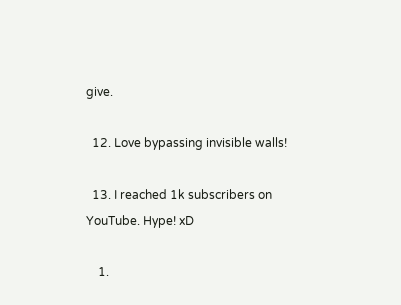give.

  12. Love bypassing invisible walls!

  13. I reached 1k subscribers on YouTube. Hype! xD

    1.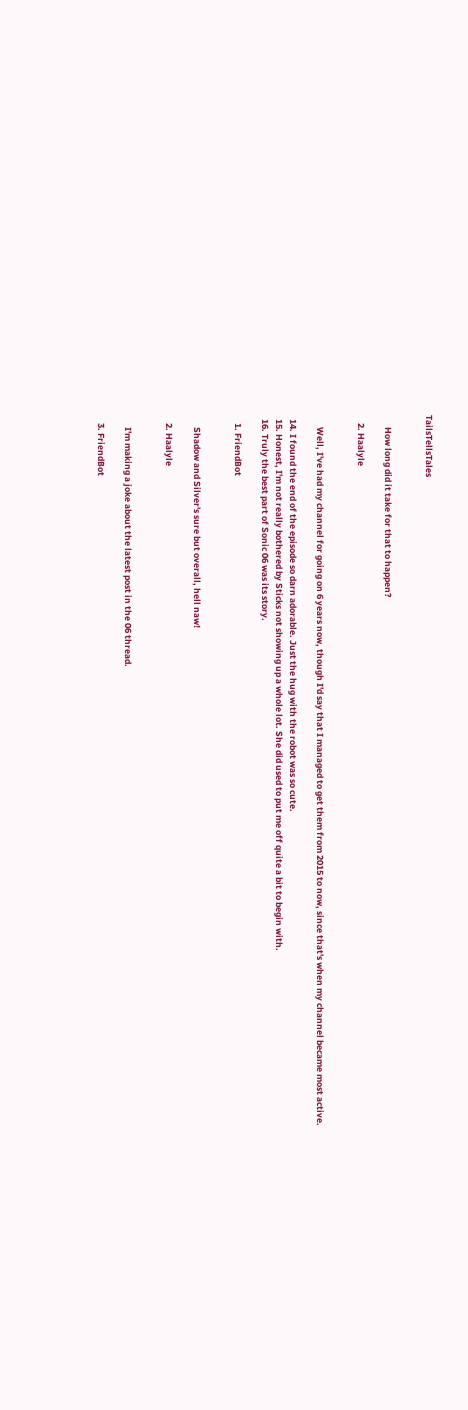TailsTellsTales


      How long did it take for that to happen?

    2. Haalyle


      Well, I've had my channel for going on 6 years now, though I'd say that I managed to get them from 2015 to now, since that's when my channel became most active.

  14. I found the end of the episode so darn adorable. Just the hug with the robot was so cute.
  15. Honest, I'm not really bothered by Sticks not showing up a whole lot. She did used to put me off quite a bit to begin with.
  16. Truly the best part of Sonic 06 was its story.

    1. FriendBot


      Shadow and Silver's sure but overall, hell naw!

    2. Haalyle


      I'm making a joke about the latest post in the 06 thread.

    3. FriendBot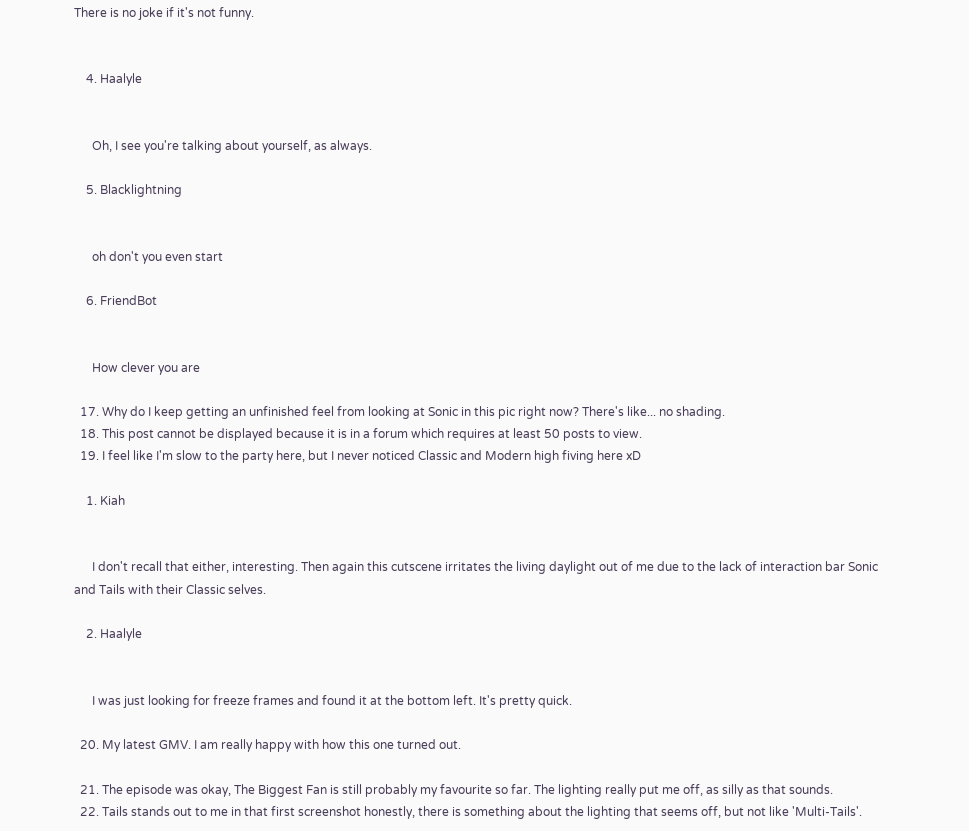There is no joke if it's not funny.


    4. Haalyle


      Oh, I see you're talking about yourself, as always.

    5. Blacklightning


      oh don't you even start

    6. FriendBot


      How clever you are

  17. Why do I keep getting an unfinished feel from looking at Sonic in this pic right now? There's like... no shading.
  18. This post cannot be displayed because it is in a forum which requires at least 50 posts to view.
  19. I feel like I'm slow to the party here, but I never noticed Classic and Modern high fiving here xD

    1. Kiah


      I don't recall that either, interesting. Then again this cutscene irritates the living daylight out of me due to the lack of interaction bar Sonic and Tails with their Classic selves.

    2. Haalyle


      I was just looking for freeze frames and found it at the bottom left. It's pretty quick.

  20. My latest GMV. I am really happy with how this one turned out.

  21. The episode was okay, The Biggest Fan is still probably my favourite so far. The lighting really put me off, as silly as that sounds.
  22. Tails stands out to me in that first screenshot honestly, there is something about the lighting that seems off, but not like 'Multi-Tails'.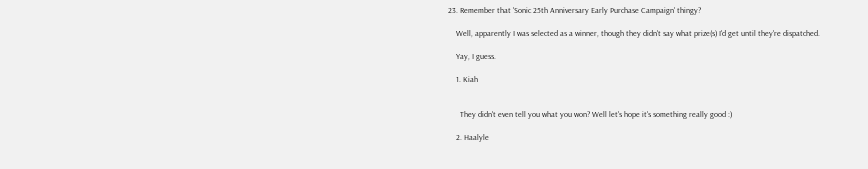23. Remember that 'Sonic 25th Anniversary Early Purchase Campaign' thingy?

    Well, apparently I was selected as a winner, though they didn't say what prize(s) I'd get until they're dispatched.

    Yay, I guess.

    1. Kiah


      They didn't even tell you what you won? Well let's hope it's something really good :)

    2. Haalyle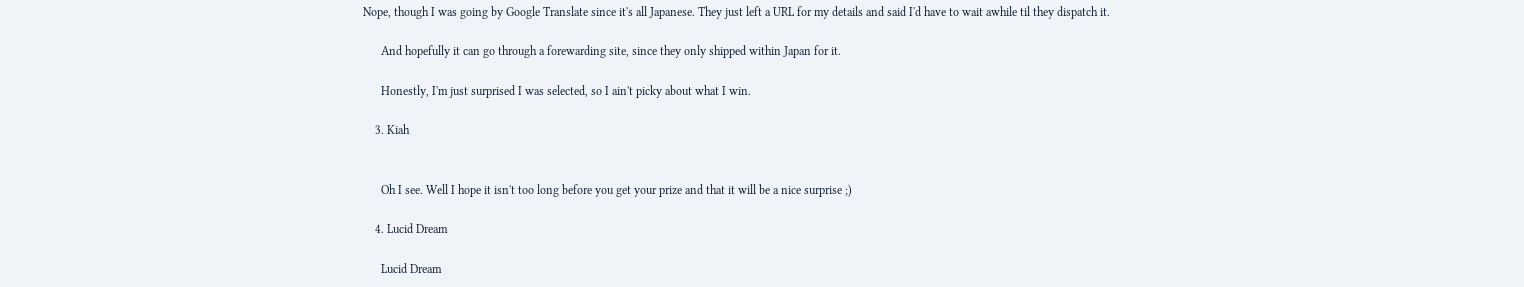Nope, though I was going by Google Translate since it's all Japanese. They just left a URL for my details and said I'd have to wait awhile til they dispatch it.

      And hopefully it can go through a forewarding site, since they only shipped within Japan for it.

      Honestly, I'm just surprised I was selected, so I ain't picky about what I win.

    3. Kiah


      Oh I see. Well I hope it isn't too long before you get your prize and that it will be a nice surprise ;)

    4. Lucid Dream

      Lucid Dream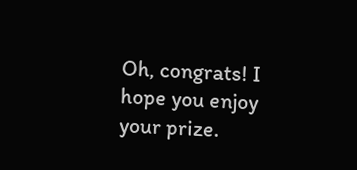Oh, congrats! I hope you enjoy your prize.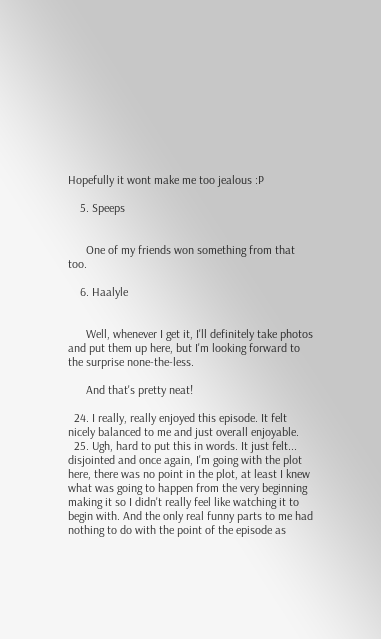Hopefully it wont make me too jealous :P

    5. Speeps


      One of my friends won something from that too.

    6. Haalyle


      Well, whenever I get it, I'll definitely take photos and put them up here, but I'm looking forward to the surprise none-the-less.

      And that's pretty neat!

  24. I really, really enjoyed this episode. It felt nicely balanced to me and just overall enjoyable.
  25. Ugh, hard to put this in words. It just felt... disjointed and once again, I'm going with the plot here, there was no point in the plot, at least I knew what was going to happen from the very beginning making it so I didn't really feel like watching it to begin with. And the only real funny parts to me had nothing to do with the point of the episode as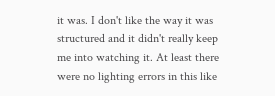it was. I don't like the way it was structured and it didn't really keep me into watching it. At least there were no lighting errors in this like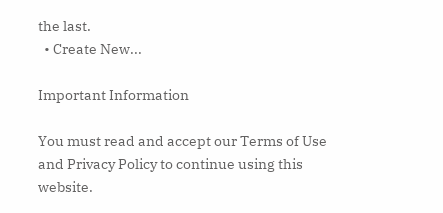the last.
  • Create New...

Important Information

You must read and accept our Terms of Use and Privacy Policy to continue using this website.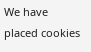We have placed cookies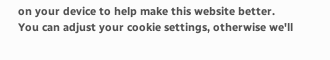on your device to help make this website better. You can adjust your cookie settings, otherwise we'll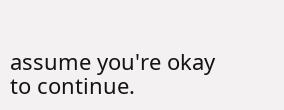assume you're okay to continue.